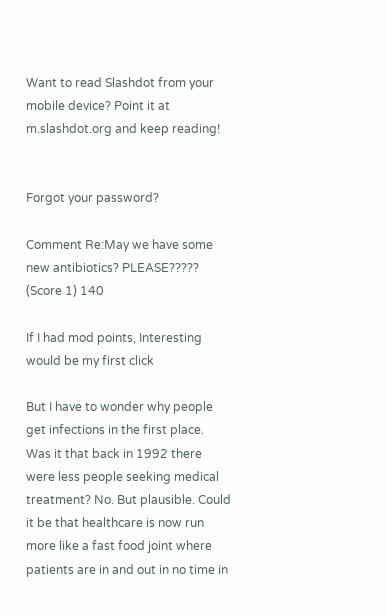Want to read Slashdot from your mobile device? Point it at m.slashdot.org and keep reading!


Forgot your password?

Comment Re:May we have some new antibiotics? PLEASE????? (Score 1) 140

If I had mod points, Interesting would be my first click

But I have to wonder why people get infections in the first place. Was it that back in 1992 there were less people seeking medical treatment? No. But plausible. Could it be that healthcare is now run more like a fast food joint where patients are in and out in no time in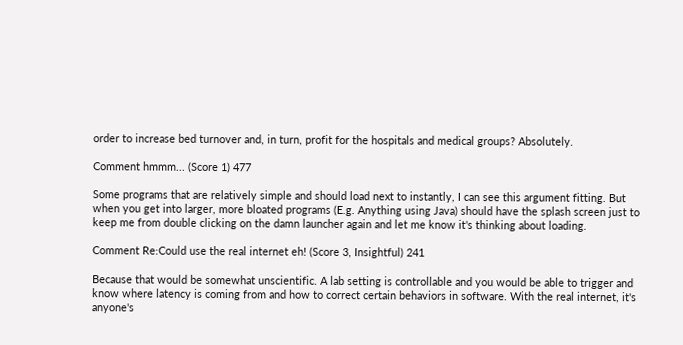order to increase bed turnover and, in turn, profit for the hospitals and medical groups? Absolutely.

Comment hmmm... (Score 1) 477

Some programs that are relatively simple and should load next to instantly, I can see this argument fitting. But when you get into larger, more bloated programs (E.g. Anything using Java) should have the splash screen just to keep me from double clicking on the damn launcher again and let me know it's thinking about loading.

Comment Re:Could use the real internet eh! (Score 3, Insightful) 241

Because that would be somewhat unscientific. A lab setting is controllable and you would be able to trigger and know where latency is coming from and how to correct certain behaviors in software. With the real internet, it's anyone's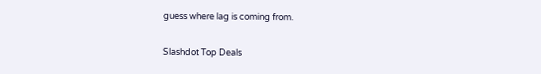guess where lag is coming from.

Slashdot Top Deals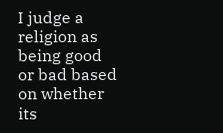I judge a religion as being good or bad based on whether its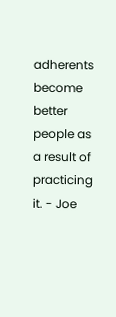adherents become better people as a result of practicing it. - Joe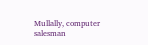Mullally, computer salesman